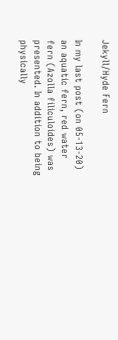Jekyll/Hyde Fern

In my last post (on 05-13-20) an aquatic fern, red water fern (Azolla filiculoides) was presented. In addition to being physically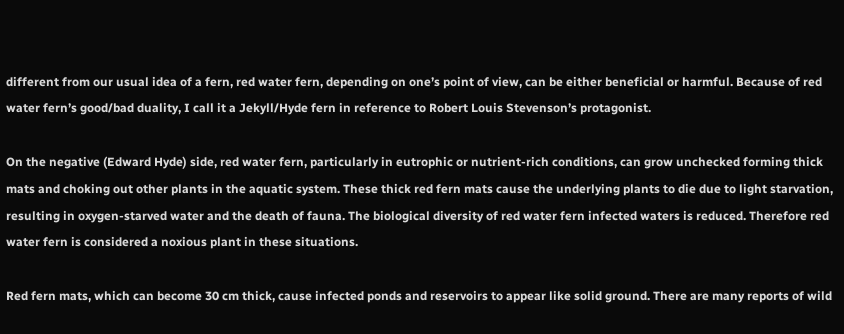different from our usual idea of a fern, red water fern, depending on one’s point of view, can be either beneficial or harmful. Because of red water fern’s good/bad duality, I call it a Jekyll/Hyde fern in reference to Robert Louis Stevenson’s protagonist.

On the negative (Edward Hyde) side, red water fern, particularly in eutrophic or nutrient-rich conditions, can grow unchecked forming thick mats and choking out other plants in the aquatic system. These thick red fern mats cause the underlying plants to die due to light starvation, resulting in oxygen-starved water and the death of fauna. The biological diversity of red water fern infected waters is reduced. Therefore red water fern is considered a noxious plant in these situations.

Red fern mats, which can become 30 cm thick, cause infected ponds and reservoirs to appear like solid ground. There are many reports of wild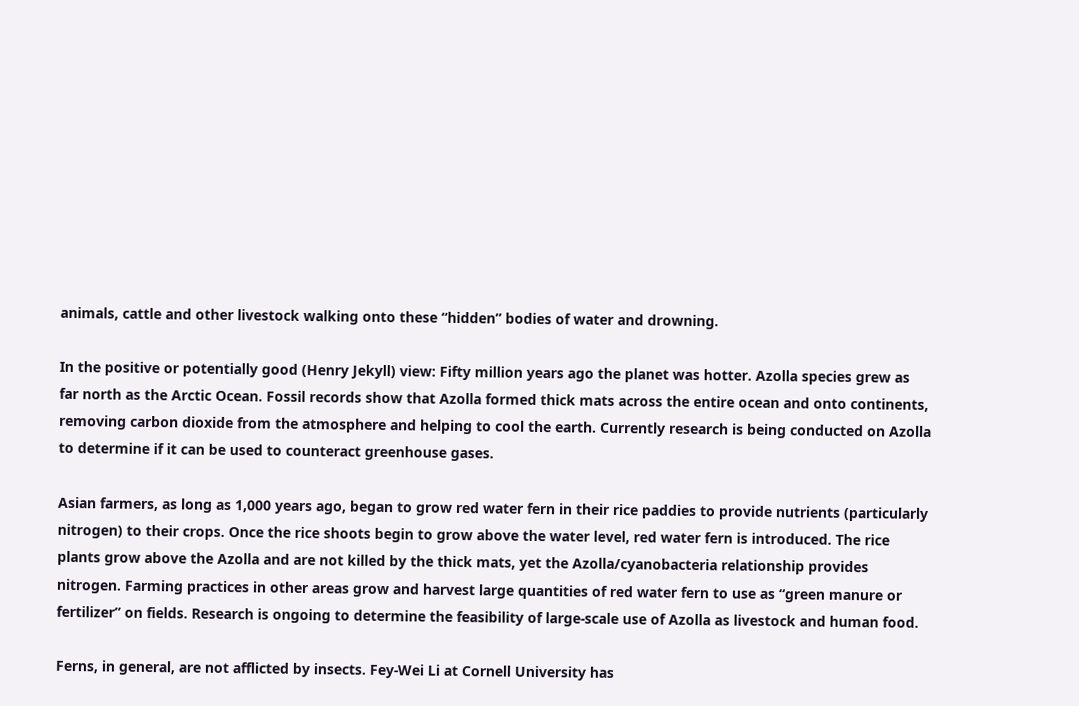animals, cattle and other livestock walking onto these “hidden” bodies of water and drowning.

In the positive or potentially good (Henry Jekyll) view: Fifty million years ago the planet was hotter. Azolla species grew as far north as the Arctic Ocean. Fossil records show that Azolla formed thick mats across the entire ocean and onto continents, removing carbon dioxide from the atmosphere and helping to cool the earth. Currently research is being conducted on Azolla to determine if it can be used to counteract greenhouse gases.

Asian farmers, as long as 1,000 years ago, began to grow red water fern in their rice paddies to provide nutrients (particularly nitrogen) to their crops. Once the rice shoots begin to grow above the water level, red water fern is introduced. The rice plants grow above the Azolla and are not killed by the thick mats, yet the Azolla/cyanobacteria relationship provides nitrogen. Farming practices in other areas grow and harvest large quantities of red water fern to use as “green manure or fertilizer” on fields. Research is ongoing to determine the feasibility of large-scale use of Azolla as livestock and human food.

Ferns, in general, are not afflicted by insects. Fey-Wei Li at Cornell University has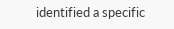identified a specific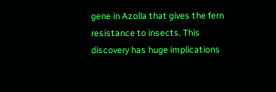gene in Azolla that gives the fern resistance to insects. This discovery has huge implications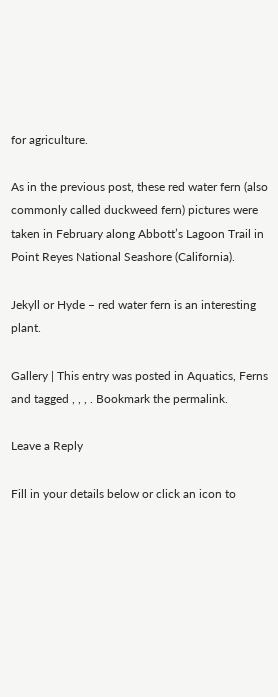for agriculture.

As in the previous post, these red water fern (also commonly called duckweed fern) pictures were taken in February along Abbott’s Lagoon Trail in Point Reyes National Seashore (California).

Jekyll or Hyde – red water fern is an interesting plant.

Gallery | This entry was posted in Aquatics, Ferns and tagged , , , . Bookmark the permalink.

Leave a Reply

Fill in your details below or click an icon to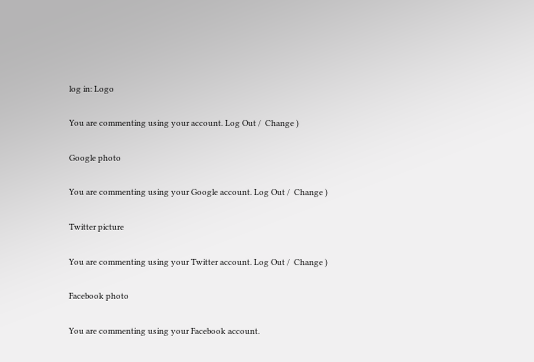log in: Logo

You are commenting using your account. Log Out /  Change )

Google photo

You are commenting using your Google account. Log Out /  Change )

Twitter picture

You are commenting using your Twitter account. Log Out /  Change )

Facebook photo

You are commenting using your Facebook account.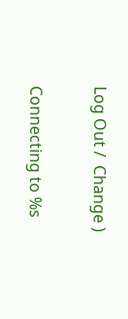Log Out /  Change )

Connecting to %s